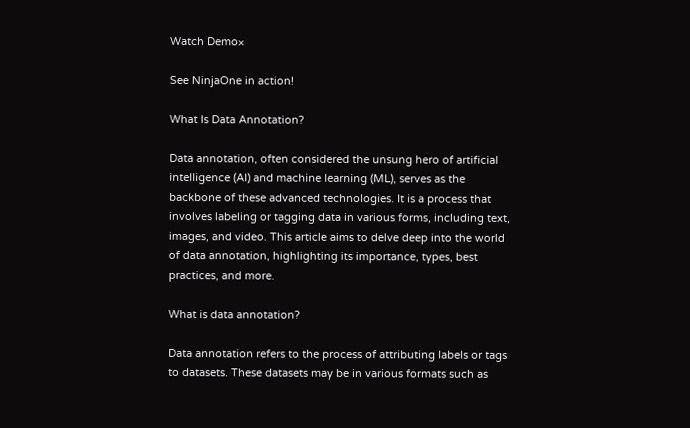Watch Demo×

See NinjaOne in action!

What Is Data Annotation?

Data annotation, often considered the unsung hero of artificial intelligence (AI) and machine learning (ML), serves as the backbone of these advanced technologies. It is a process that involves labeling or tagging data in various forms, including text, images, and video. This article aims to delve deep into the world of data annotation, highlighting its importance, types, best practices, and more.

What is data annotation?

Data annotation refers to the process of attributing labels or tags to datasets. These datasets may be in various formats such as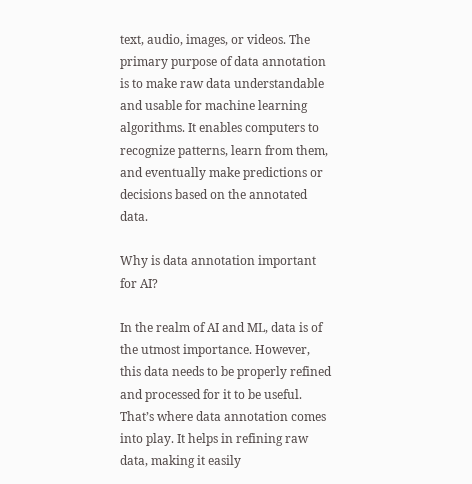text, audio, images, or videos. The primary purpose of data annotation is to make raw data understandable and usable for machine learning algorithms. It enables computers to recognize patterns, learn from them, and eventually make predictions or decisions based on the annotated data.

Why is data annotation important for AI?

In the realm of AI and ML, data is of the utmost importance. However, this data needs to be properly refined and processed for it to be useful. That’s where data annotation comes into play. It helps in refining raw data, making it easily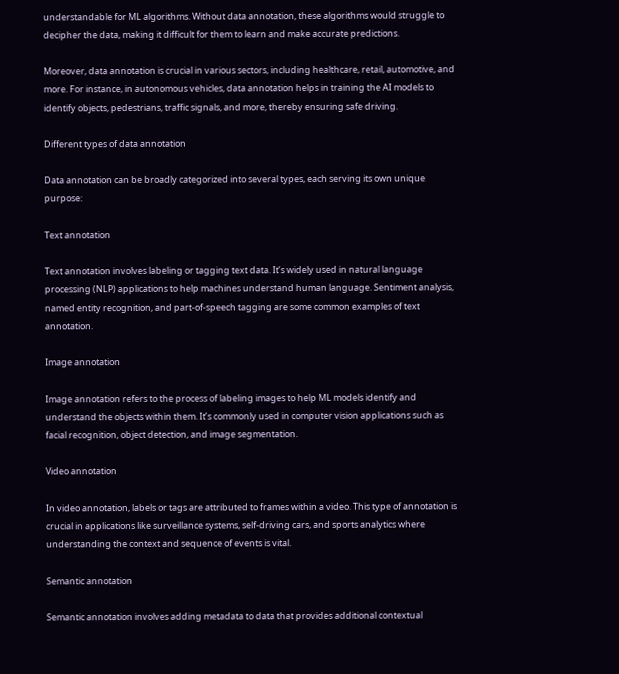understandable for ML algorithms. Without data annotation, these algorithms would struggle to decipher the data, making it difficult for them to learn and make accurate predictions.

Moreover, data annotation is crucial in various sectors, including healthcare, retail, automotive, and more. For instance, in autonomous vehicles, data annotation helps in training the AI models to identify objects, pedestrians, traffic signals, and more, thereby ensuring safe driving.

Different types of data annotation

Data annotation can be broadly categorized into several types, each serving its own unique purpose:

Text annotation

Text annotation involves labeling or tagging text data. It’s widely used in natural language processing (NLP) applications to help machines understand human language. Sentiment analysis, named entity recognition, and part-of-speech tagging are some common examples of text annotation.

Image annotation

Image annotation refers to the process of labeling images to help ML models identify and understand the objects within them. It’s commonly used in computer vision applications such as facial recognition, object detection, and image segmentation.

Video annotation

In video annotation, labels or tags are attributed to frames within a video. This type of annotation is crucial in applications like surveillance systems, self-driving cars, and sports analytics where understanding the context and sequence of events is vital.

Semantic annotation

Semantic annotation involves adding metadata to data that provides additional contextual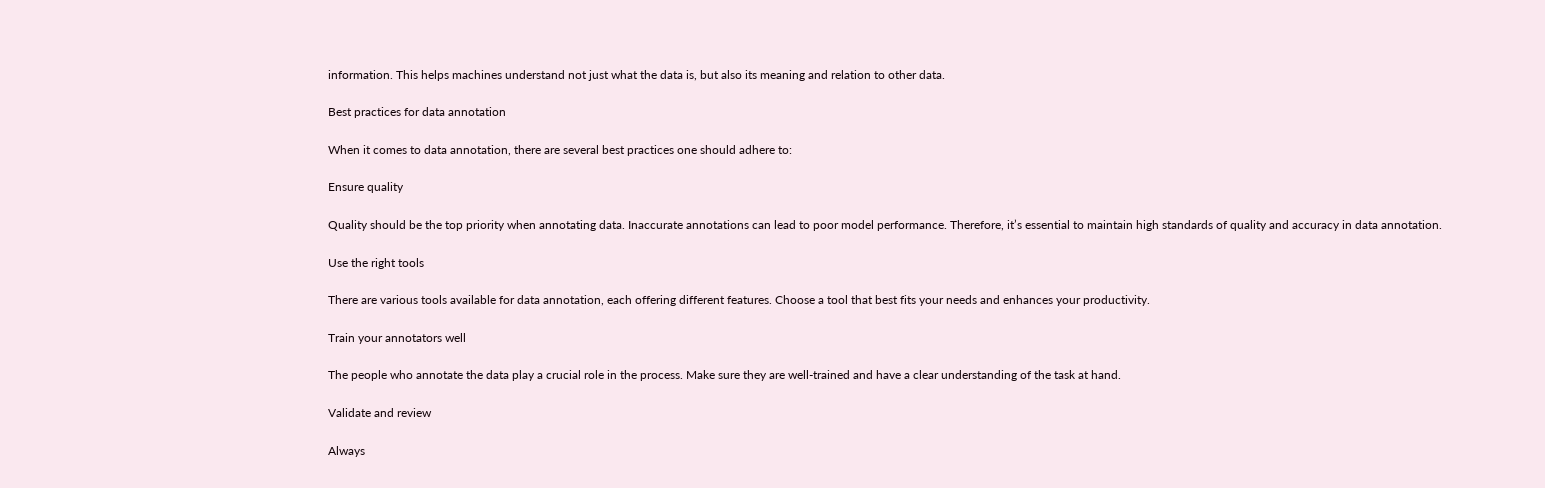information. This helps machines understand not just what the data is, but also its meaning and relation to other data.

Best practices for data annotation

When it comes to data annotation, there are several best practices one should adhere to:

Ensure quality

Quality should be the top priority when annotating data. Inaccurate annotations can lead to poor model performance. Therefore, it’s essential to maintain high standards of quality and accuracy in data annotation.

Use the right tools

There are various tools available for data annotation, each offering different features. Choose a tool that best fits your needs and enhances your productivity.

Train your annotators well

The people who annotate the data play a crucial role in the process. Make sure they are well-trained and have a clear understanding of the task at hand.

Validate and review

Always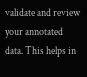validate and review your annotated data. This helps in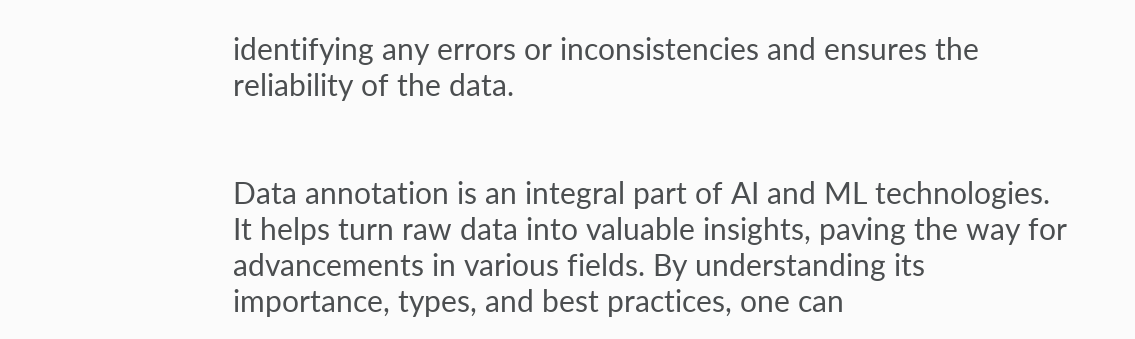identifying any errors or inconsistencies and ensures the reliability of the data.


Data annotation is an integral part of AI and ML technologies. It helps turn raw data into valuable insights, paving the way for advancements in various fields. By understanding its importance, types, and best practices, one can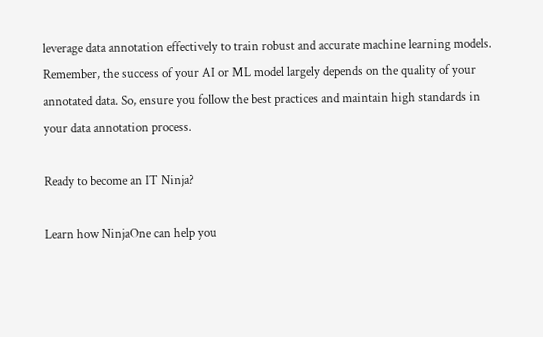leverage data annotation effectively to train robust and accurate machine learning models. Remember, the success of your AI or ML model largely depends on the quality of your annotated data. So, ensure you follow the best practices and maintain high standards in your data annotation process.

Ready to become an IT Ninja?

Learn how NinjaOne can help you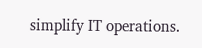simplify IT operations.